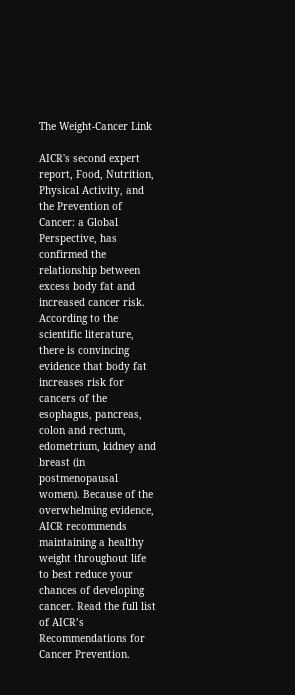The Weight-Cancer Link

AICR's second expert report, Food, Nutrition, Physical Activity, and the Prevention of Cancer: a Global Perspective, has confirmed the relationship between excess body fat and increased cancer risk. According to the scientific literature, there is convincing evidence that body fat increases risk for cancers of the esophagus, pancreas, colon and rectum, edometrium, kidney and breast (in postmenopausal women). Because of the overwhelming evidence, AICR recommends maintaining a healthy weight throughout life to best reduce your chances of developing cancer. Read the full list of AICR’s Recommendations for Cancer Prevention.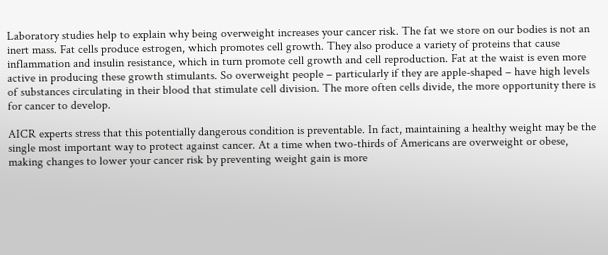Laboratory studies help to explain why being overweight increases your cancer risk. The fat we store on our bodies is not an inert mass. Fat cells produce estrogen, which promotes cell growth. They also produce a variety of proteins that cause inflammation and insulin resistance, which in turn promote cell growth and cell reproduction. Fat at the waist is even more active in producing these growth stimulants. So overweight people – particularly if they are apple-shaped – have high levels of substances circulating in their blood that stimulate cell division. The more often cells divide, the more opportunity there is for cancer to develop.

AICR experts stress that this potentially dangerous condition is preventable. In fact, maintaining a healthy weight may be the single most important way to protect against cancer. At a time when two-thirds of Americans are overweight or obese, making changes to lower your cancer risk by preventing weight gain is more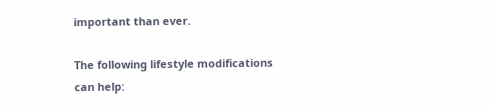important than ever.

The following lifestyle modifications can help: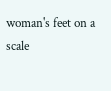woman's feet on a scale